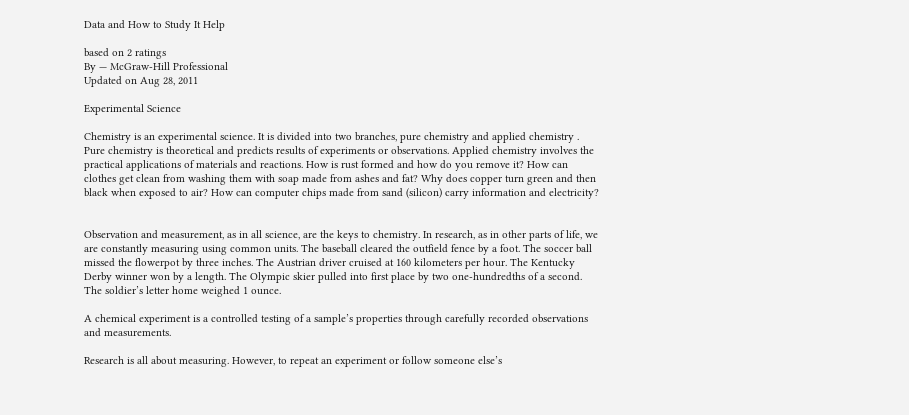Data and How to Study It Help

based on 2 ratings
By — McGraw-Hill Professional
Updated on Aug 28, 2011

Experimental Science

Chemistry is an experimental science. It is divided into two branches, pure chemistry and applied chemistry . Pure chemistry is theoretical and predicts results of experiments or observations. Applied chemistry involves the practical applications of materials and reactions. How is rust formed and how do you remove it? How can clothes get clean from washing them with soap made from ashes and fat? Why does copper turn green and then black when exposed to air? How can computer chips made from sand (silicon) carry information and electricity?


Observation and measurement, as in all science, are the keys to chemistry. In research, as in other parts of life, we are constantly measuring using common units. The baseball cleared the outfield fence by a foot. The soccer ball missed the flowerpot by three inches. The Austrian driver cruised at 160 kilometers per hour. The Kentucky Derby winner won by a length. The Olympic skier pulled into first place by two one-hundredths of a second. The soldier’s letter home weighed 1 ounce.

A chemical experiment is a controlled testing of a sample’s properties through carefully recorded observations and measurements.

Research is all about measuring. However, to repeat an experiment or follow someone else’s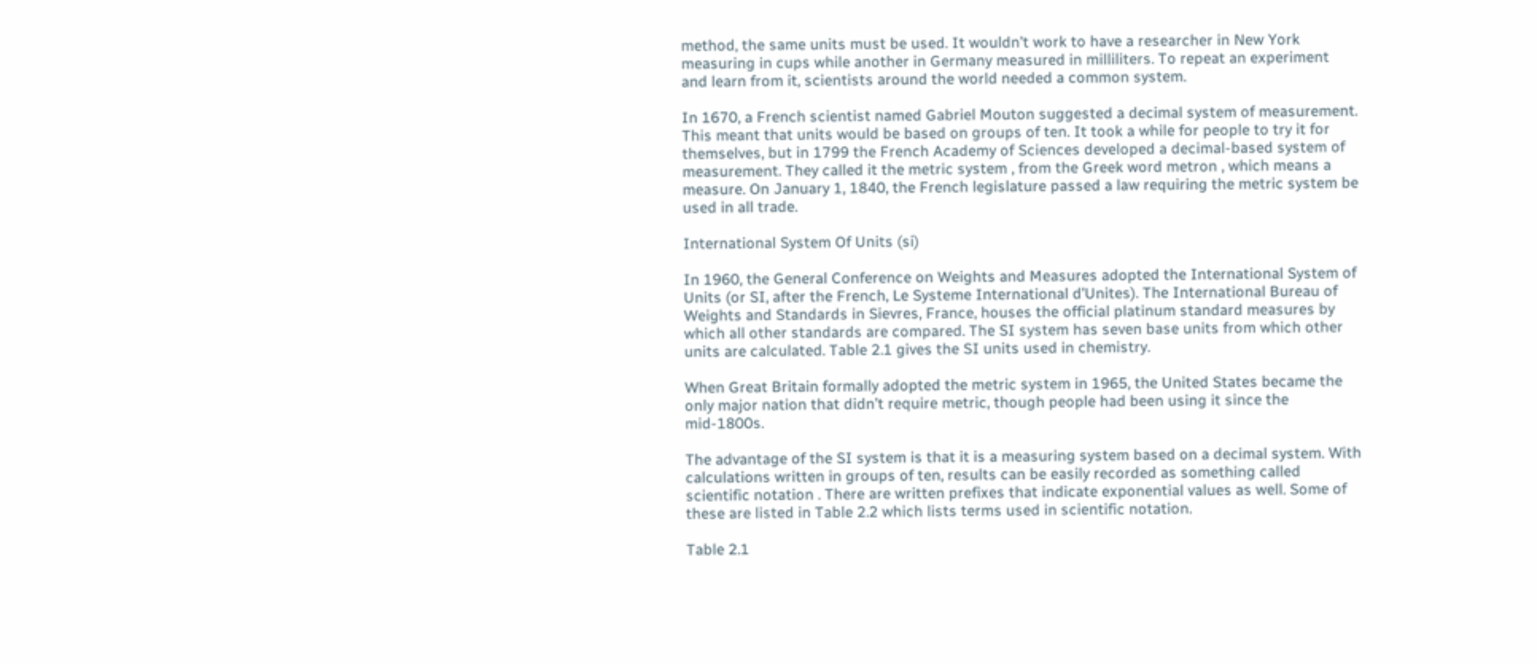method, the same units must be used. It wouldn’t work to have a researcher in New York measuring in cups while another in Germany measured in milliliters. To repeat an experiment and learn from it, scientists around the world needed a common system.

In 1670, a French scientist named Gabriel Mouton suggested a decimal system of measurement. This meant that units would be based on groups of ten. It took a while for people to try it for themselves, but in 1799 the French Academy of Sciences developed a decimal-based system of measurement. They called it the metric system , from the Greek word metron , which means a measure. On January 1, 1840, the French legislature passed a law requiring the metric system be used in all trade.

International System Of Units (si)

In 1960, the General Conference on Weights and Measures adopted the International System of Units (or SI, after the French, Le Systeme International d’Unites). The International Bureau of Weights and Standards in Sievres, France, houses the official platinum standard measures by which all other standards are compared. The SI system has seven base units from which other units are calculated. Table 2.1 gives the SI units used in chemistry.

When Great Britain formally adopted the metric system in 1965, the United States became the only major nation that didn’t require metric, though people had been using it since the mid-1800s.

The advantage of the SI system is that it is a measuring system based on a decimal system. With calculations written in groups of ten, results can be easily recorded as something called scientific notation . There are written prefixes that indicate exponential values as well. Some of these are listed in Table 2.2 which lists terms used in scientific notation.

Table 2.1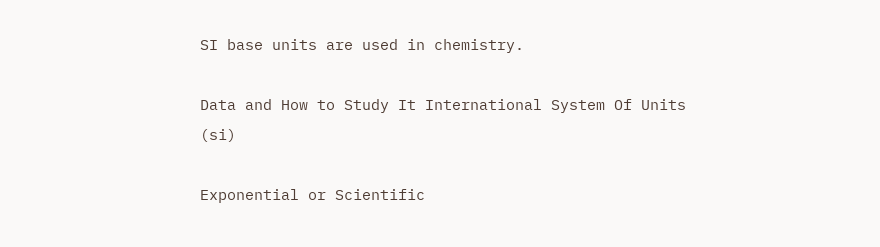SI base units are used in chemistry.

Data and How to Study It International System Of Units (si)

Exponential or Scientific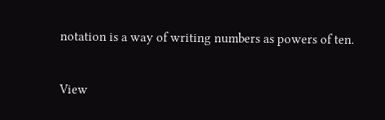notation is a way of writing numbers as powers of ten.

View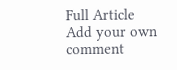Full Article
Add your own comment